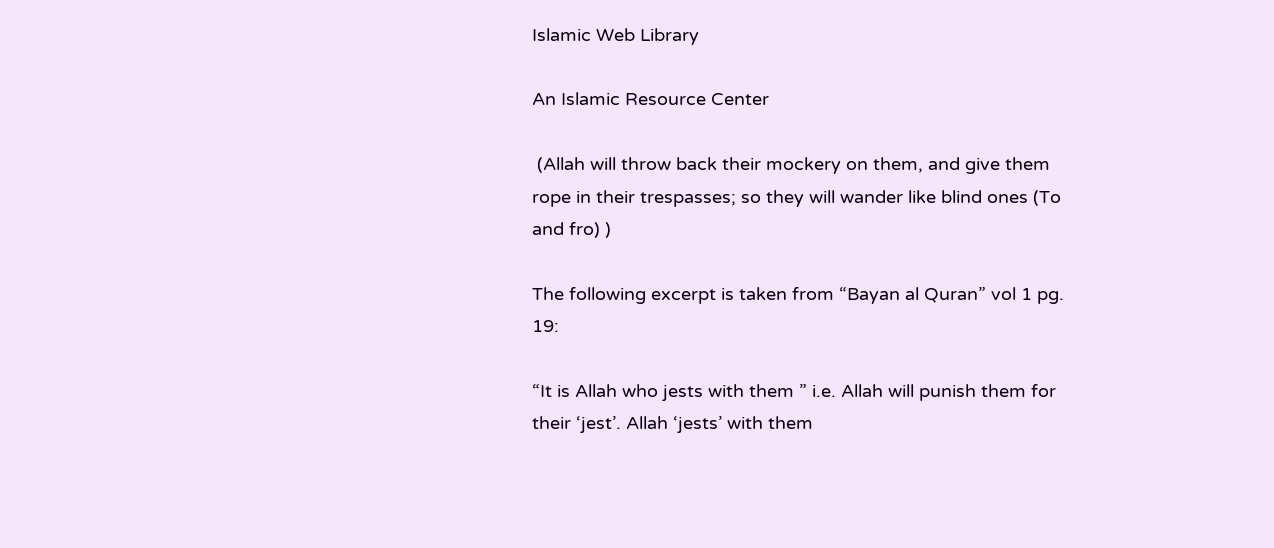Islamic Web Library

An Islamic Resource Center

 (Allah will throw back their mockery on them, and give them rope in their trespasses; so they will wander like blind ones (To and fro) )

The following excerpt is taken from “Bayan al Quran” vol 1 pg. 19:

“It is Allah who jests with them ” i.e. Allah will punish them for their ‘jest’. Allah ‘jests’ with them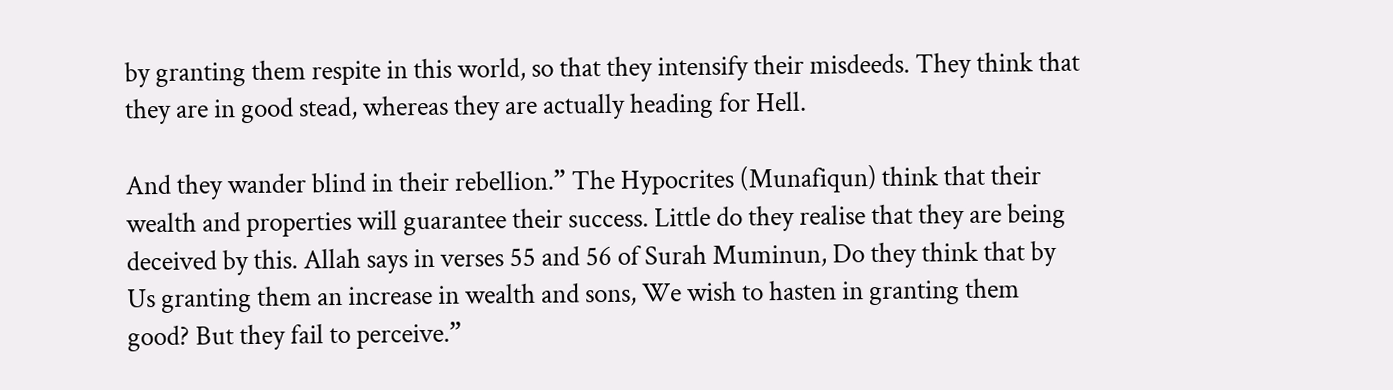by granting them respite in this world, so that they intensify their misdeeds. They think that they are in good stead, whereas they are actually heading for Hell.

And they wander blind in their rebellion.” The Hypocrites (Munafiqun) think that their wealth and properties will guarantee their success. Little do they realise that they are being deceived by this. Allah says in verses 55 and 56 of Surah Muminun, Do they think that by Us granting them an increase in wealth and sons, We wish to hasten in granting them good? But they fail to perceive.”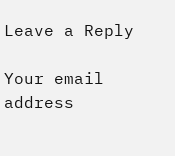Leave a Reply

Your email address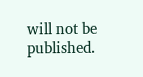will not be published.